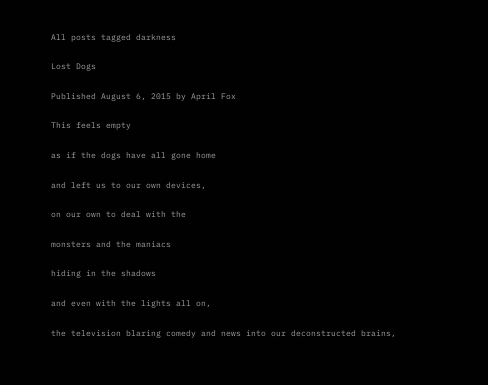All posts tagged darkness

Lost Dogs

Published August 6, 2015 by April Fox

This feels empty

as if the dogs have all gone home

and left us to our own devices,

on our own to deal with the

monsters and the maniacs

hiding in the shadows

and even with the lights all on,

the television blaring comedy and news into our deconstructed brains,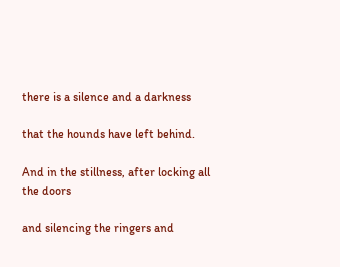there is a silence and a darkness

that the hounds have left behind.

And in the stillness, after locking all the doors

and silencing the ringers and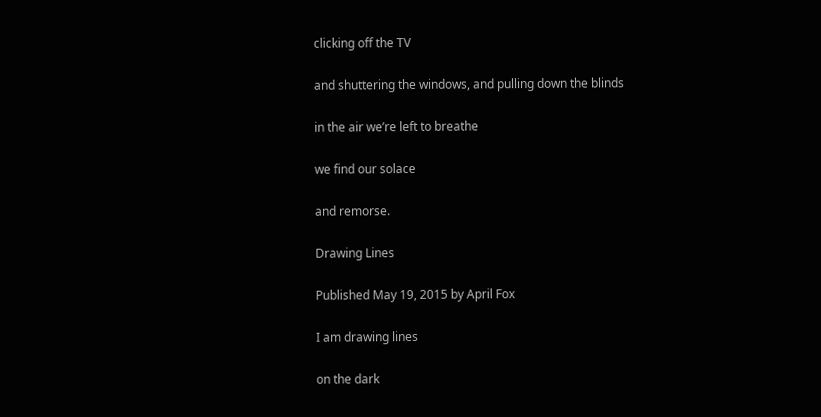clicking off the TV

and shuttering the windows, and pulling down the blinds

in the air we’re left to breathe

we find our solace

and remorse.

Drawing Lines

Published May 19, 2015 by April Fox

I am drawing lines

on the dark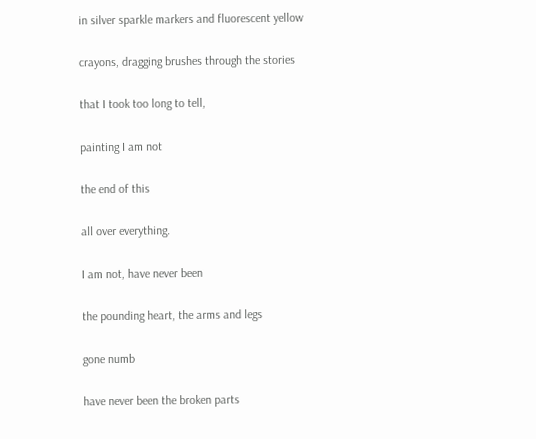in silver sparkle markers and fluorescent yellow

crayons, dragging brushes through the stories

that I took too long to tell,

painting I am not

the end of this

all over everything.

I am not, have never been

the pounding heart, the arms and legs

gone numb

have never been the broken parts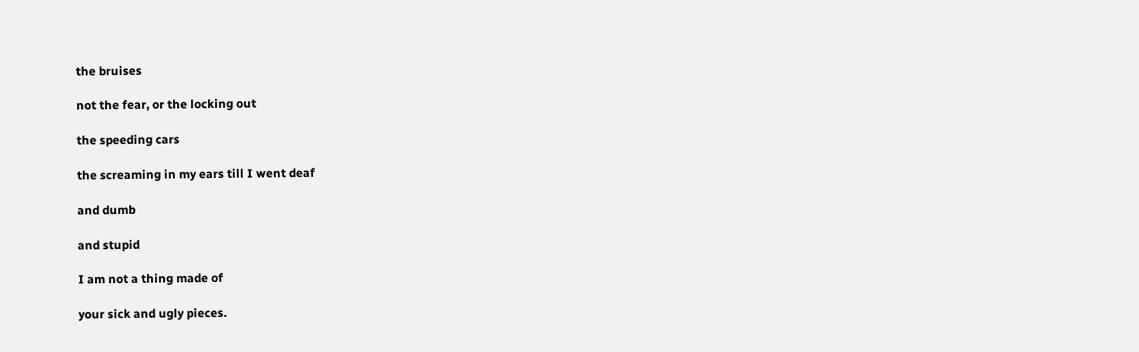the bruises

not the fear, or the locking out

the speeding cars

the screaming in my ears till I went deaf

and dumb

and stupid

I am not a thing made of

your sick and ugly pieces.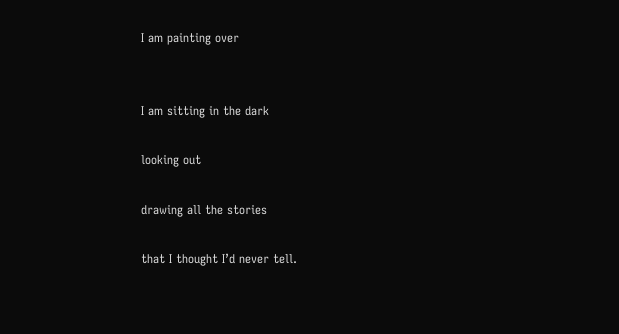I am painting over


I am sitting in the dark

looking out

drawing all the stories

that I thought I’d never tell.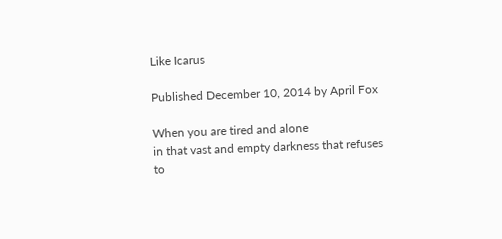Like Icarus

Published December 10, 2014 by April Fox

When you are tired and alone
in that vast and empty darkness that refuses
to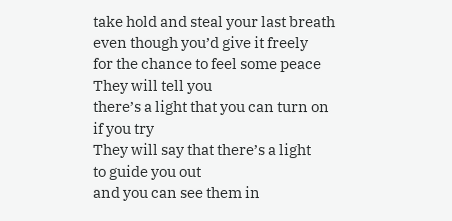take hold and steal your last breath
even though you’d give it freely
for the chance to feel some peace
They will tell you
there’s a light that you can turn on
if you try
They will say that there’s a light
to guide you out
and you can see them in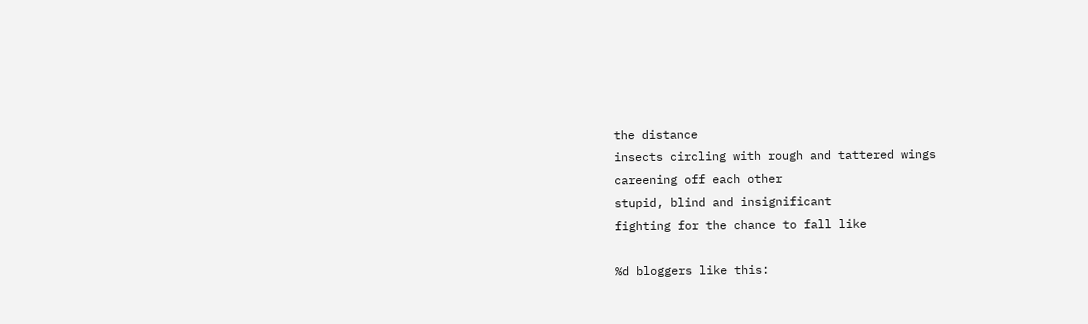the distance
insects circling with rough and tattered wings
careening off each other
stupid, blind and insignificant
fighting for the chance to fall like

%d bloggers like this: